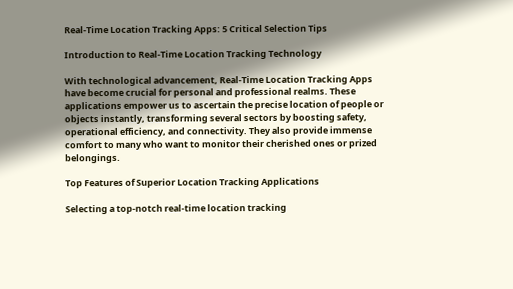Real-Time Location Tracking Apps: 5 Critical Selection Tips

Introduction to Real-Time Location Tracking Technology

With technological advancement, Real-Time Location Tracking Apps have become crucial for personal and professional realms. These applications empower us to ascertain the precise location of people or objects instantly, transforming several sectors by boosting safety, operational efficiency, and connectivity. They also provide immense comfort to many who want to monitor their cherished ones or prized belongings.

Top Features of Superior Location Tracking Applications

Selecting a top-notch real-time location tracking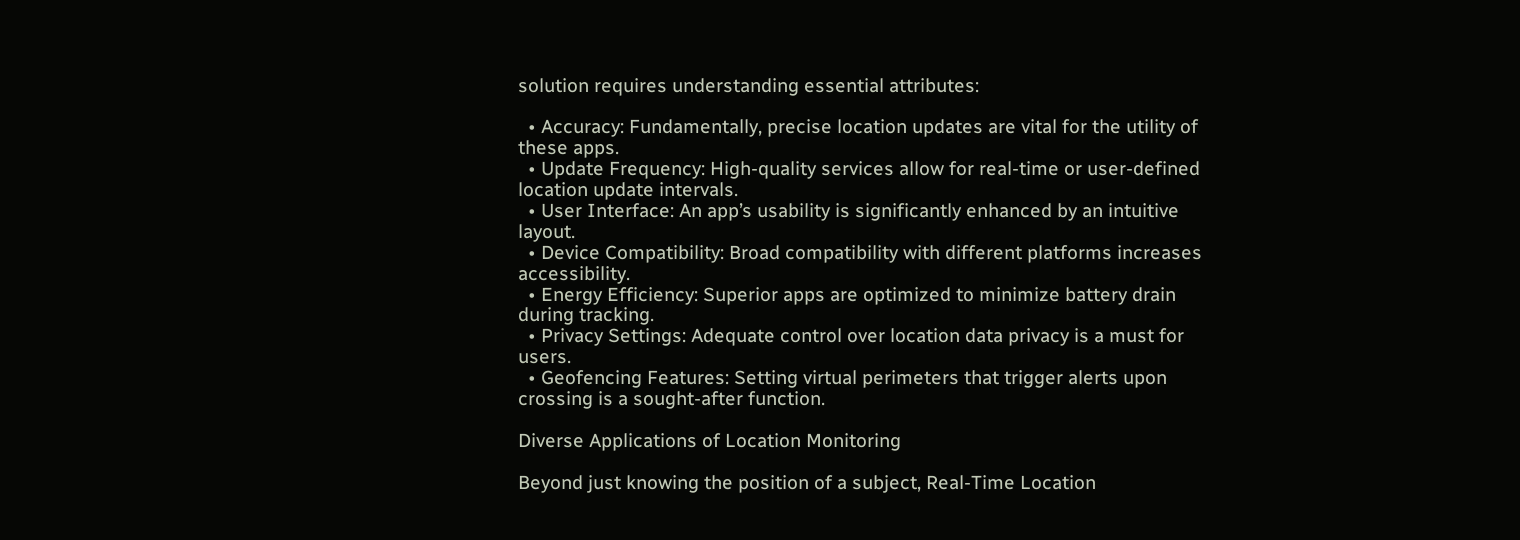solution requires understanding essential attributes:

  • Accuracy: Fundamentally, precise location updates are vital for the utility of these apps.
  • Update Frequency: High-quality services allow for real-time or user-defined location update intervals.
  • User Interface: An app’s usability is significantly enhanced by an intuitive layout.
  • Device Compatibility: Broad compatibility with different platforms increases accessibility.
  • Energy Efficiency: Superior apps are optimized to minimize battery drain during tracking.
  • Privacy Settings: Adequate control over location data privacy is a must for users.
  • Geofencing Features: Setting virtual perimeters that trigger alerts upon crossing is a sought-after function.

Diverse Applications of Location Monitoring

Beyond just knowing the position of a subject, Real-Time Location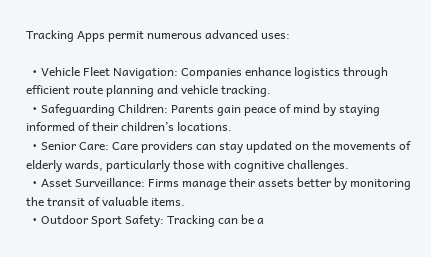Tracking Apps permit numerous advanced uses:

  • Vehicle Fleet Navigation: Companies enhance logistics through efficient route planning and vehicle tracking.
  • Safeguarding Children: Parents gain peace of mind by staying informed of their children’s locations.
  • Senior Care: Care providers can stay updated on the movements of elderly wards, particularly those with cognitive challenges.
  • Asset Surveillance: Firms manage their assets better by monitoring the transit of valuable items.
  • Outdoor Sport Safety: Tracking can be a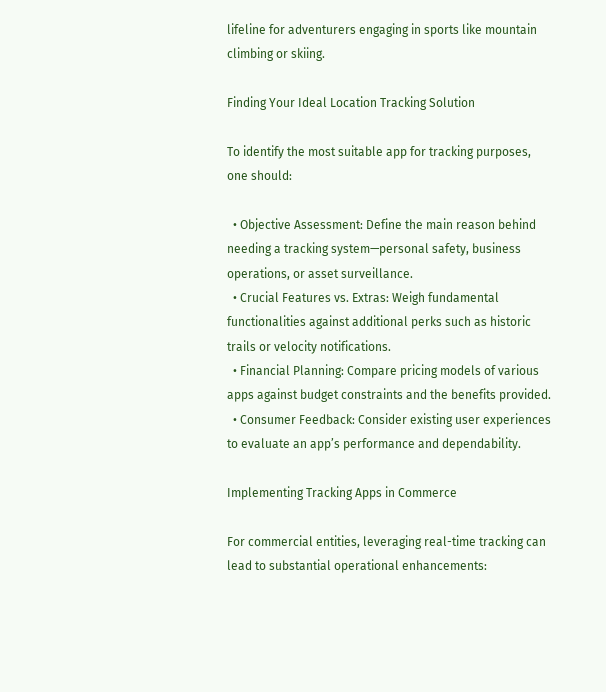lifeline for adventurers engaging in sports like mountain climbing or skiing.

Finding Your Ideal Location Tracking Solution

To identify the most suitable app for tracking purposes, one should:

  • Objective Assessment: Define the main reason behind needing a tracking system—personal safety, business operations, or asset surveillance.
  • Crucial Features vs. Extras: Weigh fundamental functionalities against additional perks such as historic trails or velocity notifications.
  • Financial Planning: Compare pricing models of various apps against budget constraints and the benefits provided.
  • Consumer Feedback: Consider existing user experiences to evaluate an app’s performance and dependability.

Implementing Tracking Apps in Commerce

For commercial entities, leveraging real-time tracking can lead to substantial operational enhancements: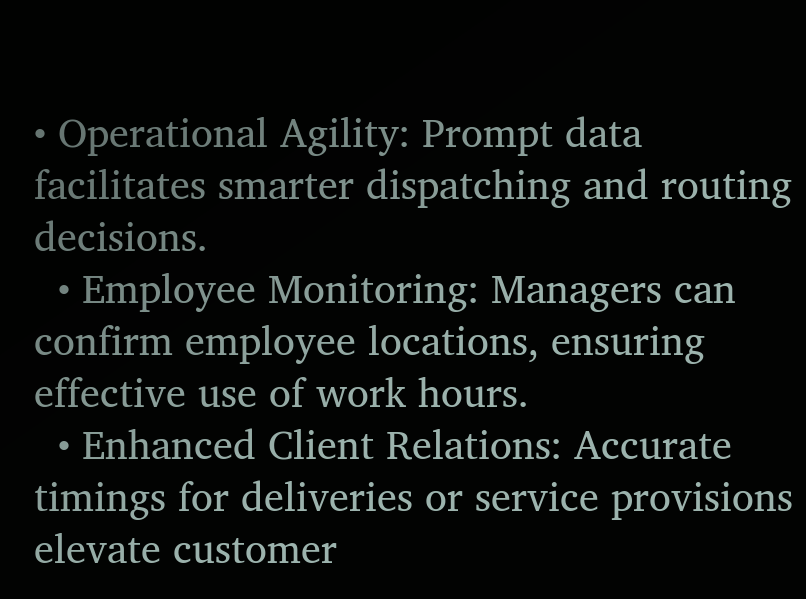• Operational Agility: Prompt data facilitates smarter dispatching and routing decisions.
  • Employee Monitoring: Managers can confirm employee locations, ensuring effective use of work hours.
  • Enhanced Client Relations: Accurate timings for deliveries or service provisions elevate customer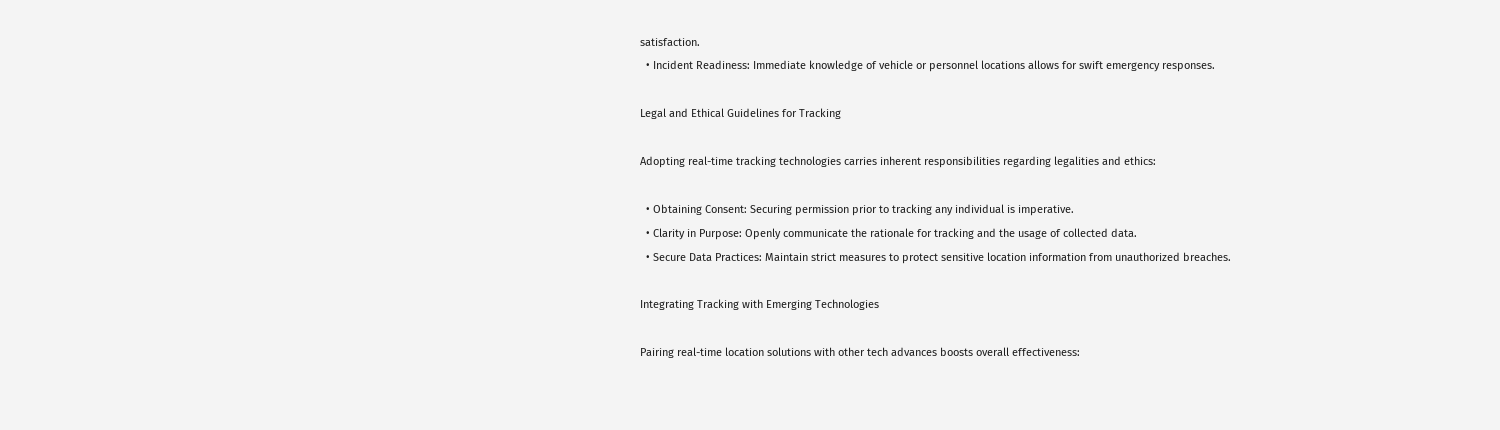satisfaction.
  • Incident Readiness: Immediate knowledge of vehicle or personnel locations allows for swift emergency responses.

Legal and Ethical Guidelines for Tracking

Adopting real-time tracking technologies carries inherent responsibilities regarding legalities and ethics:

  • Obtaining Consent: Securing permission prior to tracking any individual is imperative.
  • Clarity in Purpose: Openly communicate the rationale for tracking and the usage of collected data.
  • Secure Data Practices: Maintain strict measures to protect sensitive location information from unauthorized breaches.

Integrating Tracking with Emerging Technologies

Pairing real-time location solutions with other tech advances boosts overall effectiveness: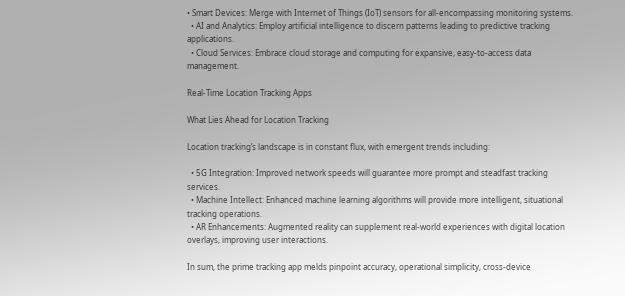• Smart Devices: Merge with Internet of Things (IoT) sensors for all-encompassing monitoring systems.
  • AI and Analytics: Employ artificial intelligence to discern patterns leading to predictive tracking applications.
  • Cloud Services: Embrace cloud storage and computing for expansive, easy-to-access data management.

Real-Time Location Tracking Apps

What Lies Ahead for Location Tracking

Location tracking’s landscape is in constant flux, with emergent trends including:

  • 5G Integration: Improved network speeds will guarantee more prompt and steadfast tracking services.
  • Machine Intellect: Enhanced machine learning algorithms will provide more intelligent, situational tracking operations.
  • AR Enhancements: Augmented reality can supplement real-world experiences with digital location overlays, improving user interactions.

In sum, the prime tracking app melds pinpoint accuracy, operational simplicity, cross-device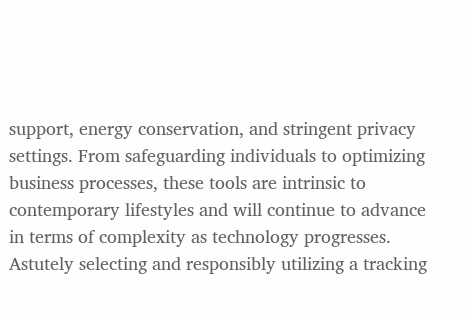support, energy conservation, and stringent privacy settings. From safeguarding individuals to optimizing business processes, these tools are intrinsic to contemporary lifestyles and will continue to advance in terms of complexity as technology progresses. Astutely selecting and responsibly utilizing a tracking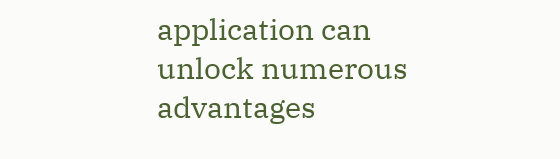application can unlock numerous advantages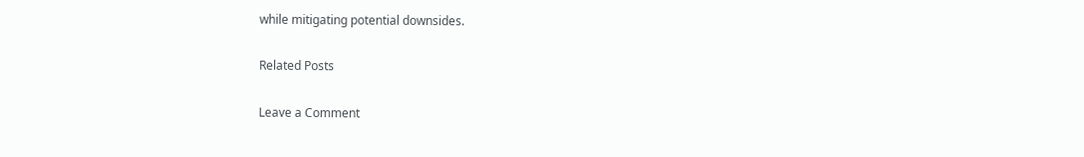while mitigating potential downsides.

Related Posts

Leave a Comment